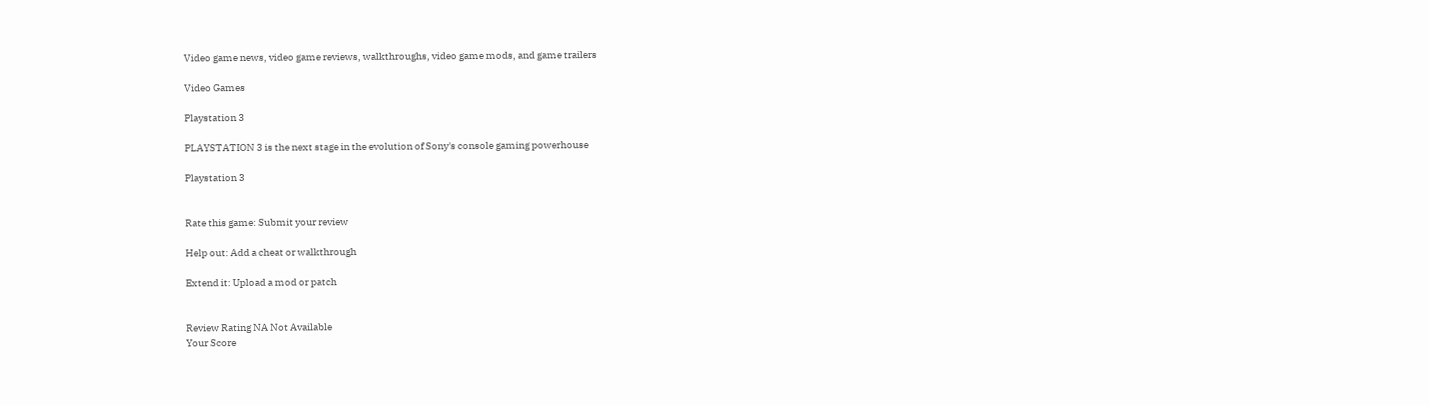Video game news, video game reviews, walkthroughs, video game mods, and game trailers

Video Games

Playstation 3

PLAYSTATION 3 is the next stage in the evolution of Sony's console gaming powerhouse

Playstation 3


Rate this game: Submit your review

Help out: Add a cheat or walkthrough

Extend it: Upload a mod or patch


Review Rating NA Not Available
Your Score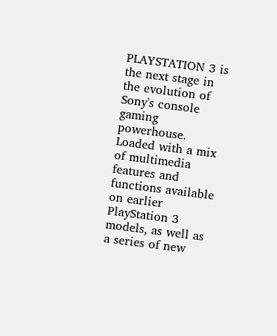PLAYSTATION 3 is the next stage in the evolution of Sony's console gaming powerhouse. Loaded with a mix of multimedia features and functions available on earlier PlayStation 3 models, as well as a series of new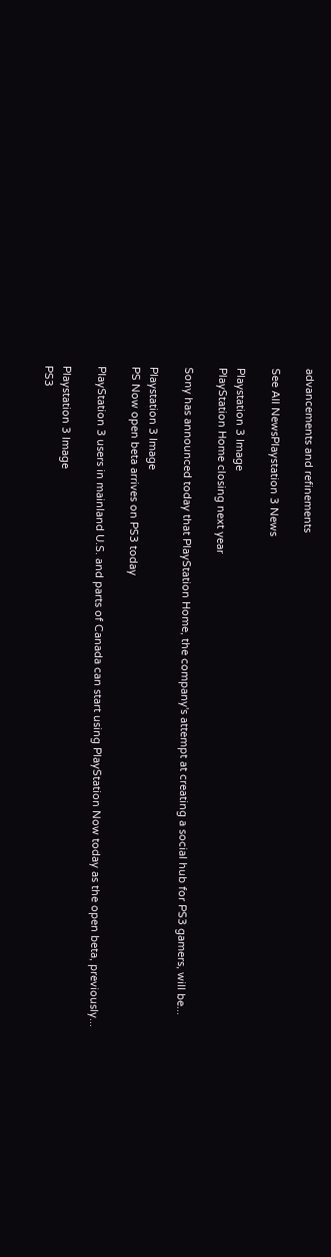advancements and refinements

See All NewsPlaystation 3 News

Playstation 3 Image
PlayStation Home closing next year

Sony has announced today that PlayStation Home, the company's attempt at creating a social hub for PS3 gamers, will be...

Playstation 3 Image
PS Now open beta arrives on PS3 today

PlayStation 3 users in mainland U.S. and parts of Canada can start using PlayStation Now today as the open beta, previously...

Playstation 3 Image
PS3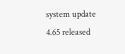system update 4.65 released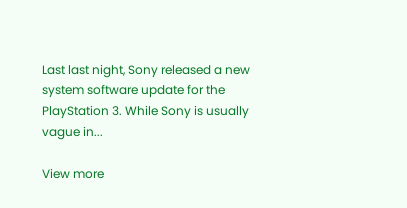Last last night, Sony released a new system software update for the PlayStation 3. While Sony is usually vague in...

View more